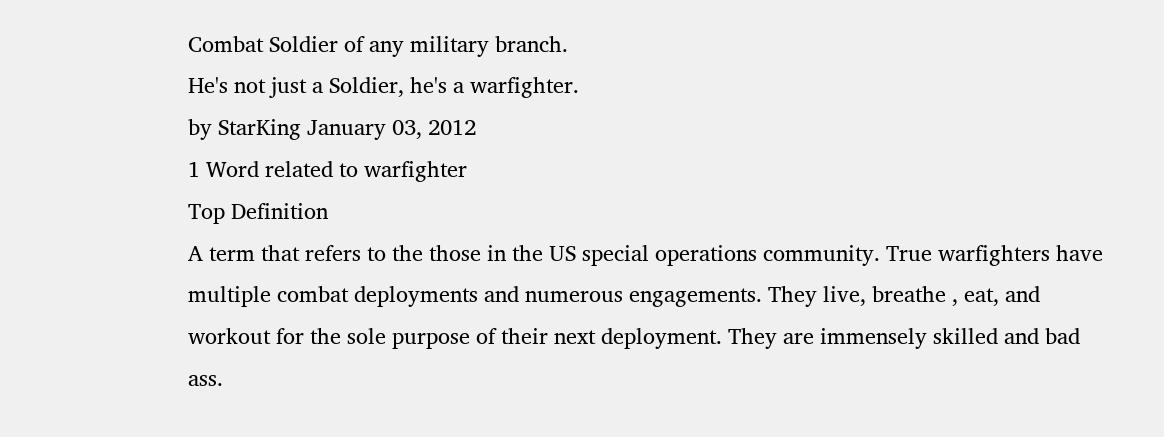Combat Soldier of any military branch.
He's not just a Soldier, he's a warfighter.
by StarKing January 03, 2012
1 Word related to warfighter
Top Definition
A term that refers to the those in the US special operations community. True warfighters have multiple combat deployments and numerous engagements. They live, breathe , eat, and workout for the sole purpose of their next deployment. They are immensely skilled and bad ass.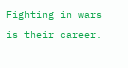Fighting in wars is their career.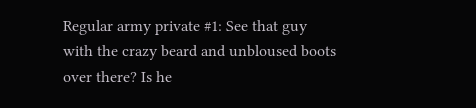Regular army private #1: See that guy with the crazy beard and unbloused boots over there? Is he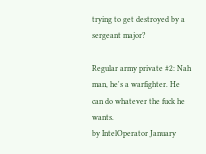trying to get destroyed by a sergeant major?

Regular army private #2: Nah man, he's a warfighter. He can do whatever the fuck he wants.
by IntelOperator January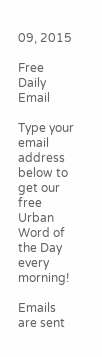09, 2015

Free Daily Email

Type your email address below to get our free Urban Word of the Day every morning!

Emails are sent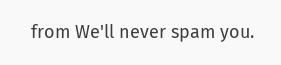from We'll never spam you.